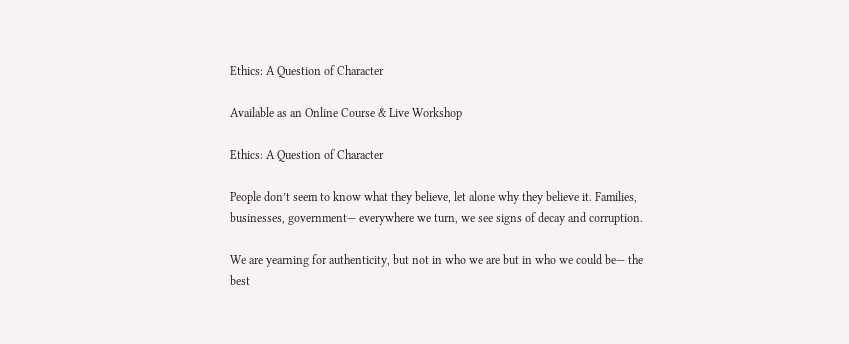Ethics: A Question of Character

Available as an Online Course & Live Workshop

Ethics: A Question of Character

People don’t seem to know what they believe, let alone why they believe it. Families, businesses, government— everywhere we turn, we see signs of decay and corruption.

We are yearning for authenticity, but not in who we are but in who we could be— the best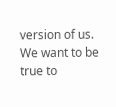version of us. We want to be true to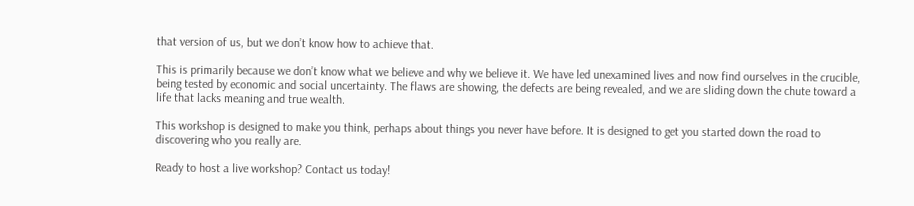that version of us, but we don’t know how to achieve that.

This is primarily because we don’t know what we believe and why we believe it. We have led unexamined lives and now find ourselves in the crucible, being tested by economic and social uncertainty. The flaws are showing, the defects are being revealed, and we are sliding down the chute toward a life that lacks meaning and true wealth.

This workshop is designed to make you think, perhaps about things you never have before. It is designed to get you started down the road to discovering who you really are.

Ready to host a live workshop? Contact us today!